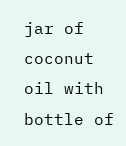jar of coconut oil with bottle of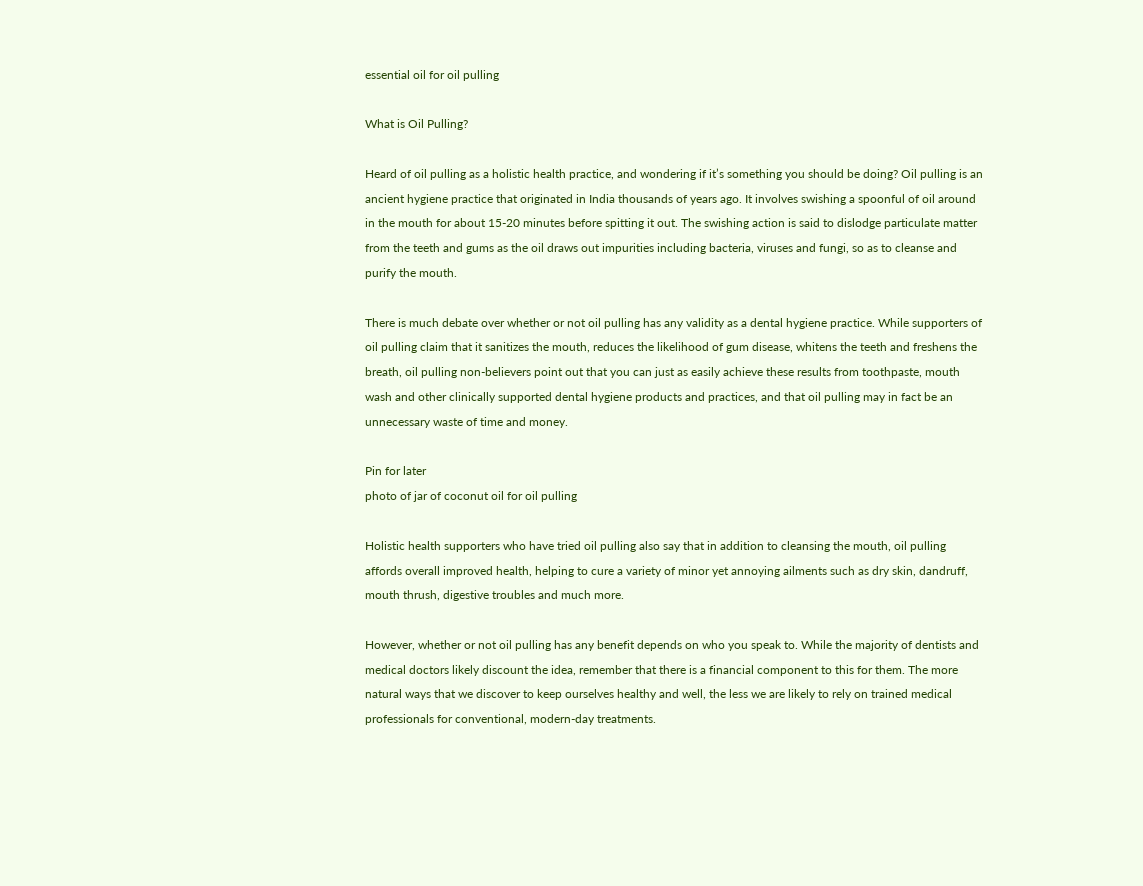essential oil for oil pulling

What is Oil Pulling?

Heard of oil pulling as a holistic health practice, and wondering if it’s something you should be doing? Oil pulling is an ancient hygiene practice that originated in India thousands of years ago. It involves swishing a spoonful of oil around in the mouth for about 15-20 minutes before spitting it out. The swishing action is said to dislodge particulate matter from the teeth and gums as the oil draws out impurities including bacteria, viruses and fungi, so as to cleanse and purify the mouth.

There is much debate over whether or not oil pulling has any validity as a dental hygiene practice. While supporters of oil pulling claim that it sanitizes the mouth, reduces the likelihood of gum disease, whitens the teeth and freshens the breath, oil pulling non-believers point out that you can just as easily achieve these results from toothpaste, mouth wash and other clinically supported dental hygiene products and practices, and that oil pulling may in fact be an unnecessary waste of time and money.

Pin for later
photo of jar of coconut oil for oil pulling

Holistic health supporters who have tried oil pulling also say that in addition to cleansing the mouth, oil pulling affords overall improved health, helping to cure a variety of minor yet annoying ailments such as dry skin, dandruff, mouth thrush, digestive troubles and much more.

However, whether or not oil pulling has any benefit depends on who you speak to. While the majority of dentists and medical doctors likely discount the idea, remember that there is a financial component to this for them. The more natural ways that we discover to keep ourselves healthy and well, the less we are likely to rely on trained medical professionals for conventional, modern-day treatments.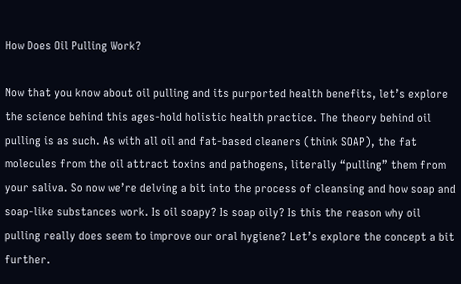How Does Oil Pulling Work?

Now that you know about oil pulling and its purported health benefits, let’s explore the science behind this ages-hold holistic health practice. The theory behind oil pulling is as such. As with all oil and fat-based cleaners (think SOAP), the fat molecules from the oil attract toxins and pathogens, literally “pulling” them from your saliva. So now we’re delving a bit into the process of cleansing and how soap and soap-like substances work. Is oil soapy? Is soap oily? Is this the reason why oil pulling really does seem to improve our oral hygiene? Let’s explore the concept a bit further.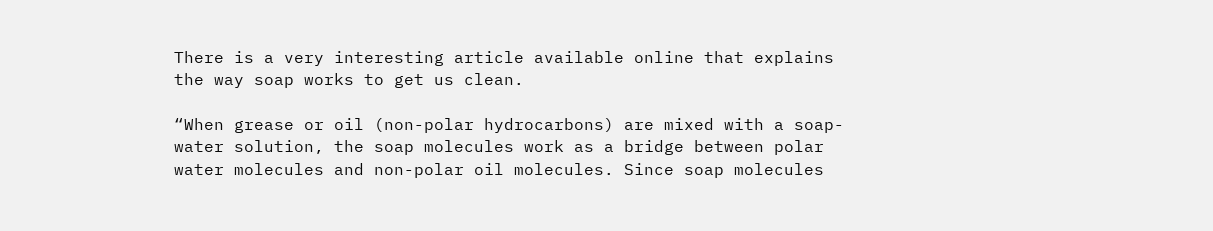There is a very interesting article available online that explains the way soap works to get us clean.

“When grease or oil (non-polar hydrocarbons) are mixed with a soap- water solution, the soap molecules work as a bridge between polar water molecules and non-polar oil molecules. Since soap molecules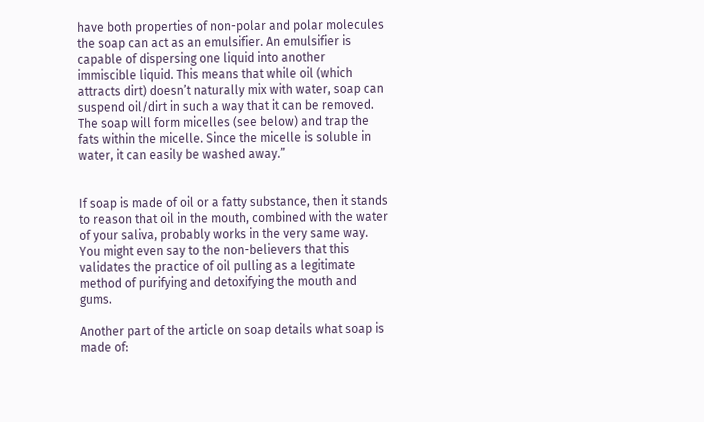have both properties of non-polar and polar molecules the soap can act as an emulsifier. An emulsifier is capable of dispersing one liquid into another immiscible liquid. This means that while oil (which attracts dirt) doesn’t naturally mix with water, soap can suspend oil/dirt in such a way that it can be removed. The soap will form micelles (see below) and trap the fats within the micelle. Since the micelle is soluble in water, it can easily be washed away.”


If soap is made of oil or a fatty substance, then it stands to reason that oil in the mouth, combined with the water of your saliva, probably works in the very same way. You might even say to the non-believers that this validates the practice of oil pulling as a legitimate method of purifying and detoxifying the mouth and gums.

Another part of the article on soap details what soap is made of: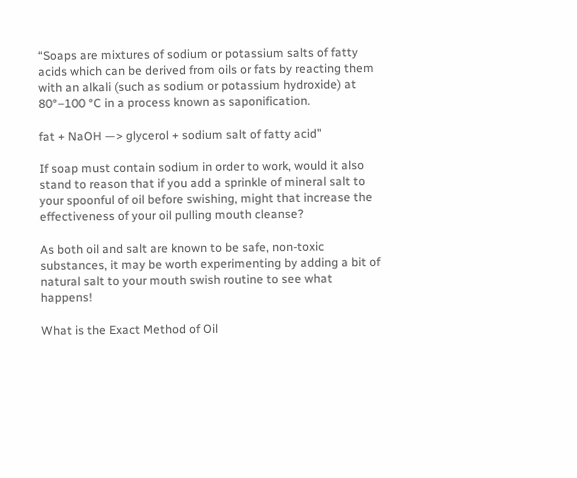“Soaps are mixtures of sodium or potassium salts of fatty acids which can be derived from oils or fats by reacting them with an alkali (such as sodium or potassium hydroxide) at 80°–100 °C in a process known as saponification.

fat + NaOH —> glycerol + sodium salt of fatty acid”

If soap must contain sodium in order to work, would it also stand to reason that if you add a sprinkle of mineral salt to your spoonful of oil before swishing, might that increase the effectiveness of your oil pulling mouth cleanse?

As both oil and salt are known to be safe, non-toxic substances, it may be worth experimenting by adding a bit of natural salt to your mouth swish routine to see what happens!

What is the Exact Method of Oil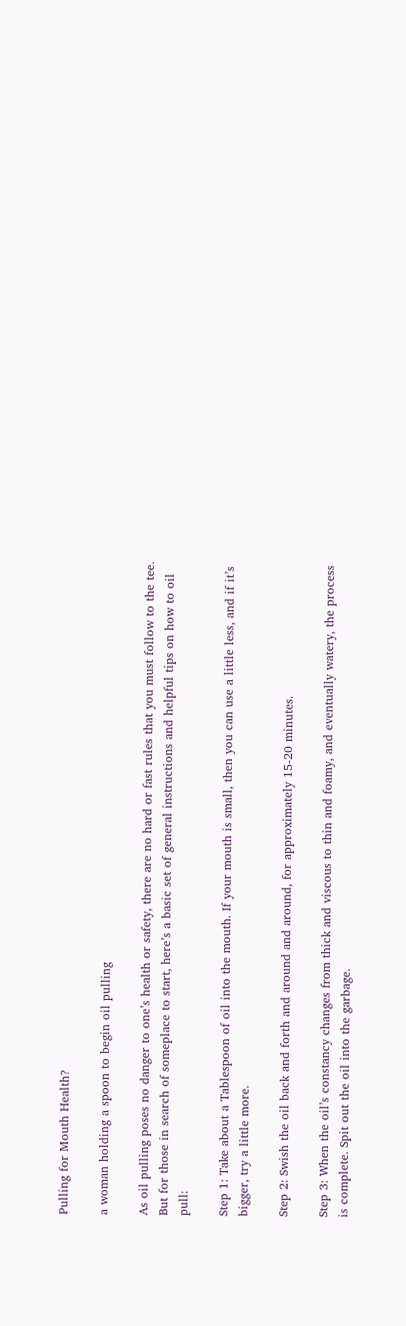Pulling for Mouth Health?

a woman holding a spoon to begin oil pulling

As oil pulling poses no danger to one’s health or safety, there are no hard or fast rules that you must follow to the tee. But for those in search of someplace to start, here’s a basic set of general instructions and helpful tips on how to oil pull:

Step 1: Take about a Tablespoon of oil into the mouth. If your mouth is small, then you can use a little less, and if it’s bigger, try a little more.

Step 2: Swish the oil back and forth and around and around, for approximately 15-20 minutes.

Step 3: When the oil’s constancy changes from thick and viscous to thin and foamy, and eventually watery, the process is complete. Spit out the oil into the garbage.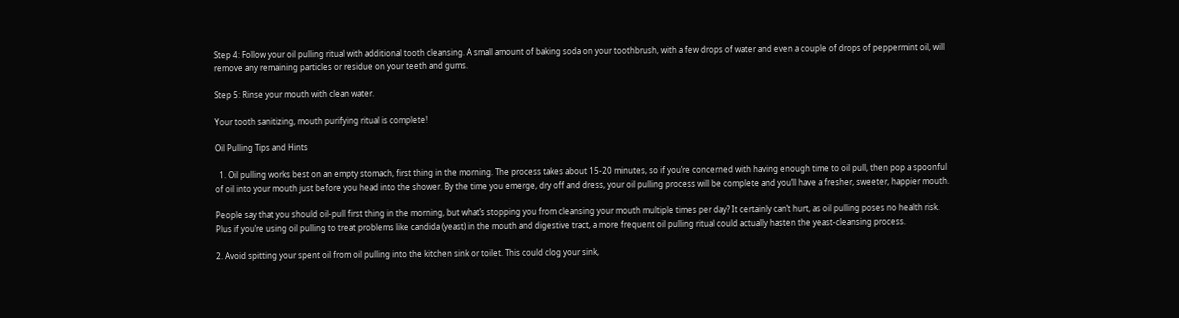Step 4: Follow your oil pulling ritual with additional tooth cleansing. A small amount of baking soda on your toothbrush, with a few drops of water and even a couple of drops of peppermint oil, will remove any remaining particles or residue on your teeth and gums.

Step 5: Rinse your mouth with clean water.

Your tooth sanitizing, mouth purifying ritual is complete!

Oil Pulling Tips and Hints

  1. Oil pulling works best on an empty stomach, first thing in the morning. The process takes about 15-20 minutes, so if you’re concerned with having enough time to oil pull, then pop a spoonful of oil into your mouth just before you head into the shower. By the time you emerge, dry off and dress, your oil pulling process will be complete and you’ll have a fresher, sweeter, happier mouth.

People say that you should oil-pull first thing in the morning, but what’s stopping you from cleansing your mouth multiple times per day? It certainly can’t hurt, as oil pulling poses no health risk. Plus if you’re using oil pulling to treat problems like candida (yeast) in the mouth and digestive tract, a more frequent oil pulling ritual could actually hasten the yeast-cleansing process.

2. Avoid spitting your spent oil from oil pulling into the kitchen sink or toilet. This could clog your sink,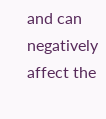and can negatively affect the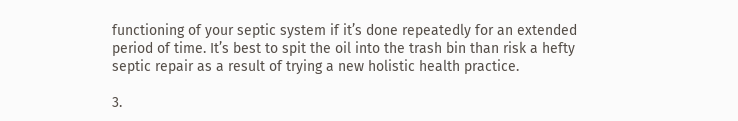functioning of your septic system if it’s done repeatedly for an extended period of time. It’s best to spit the oil into the trash bin than risk a hefty septic repair as a result of trying a new holistic health practice.

3.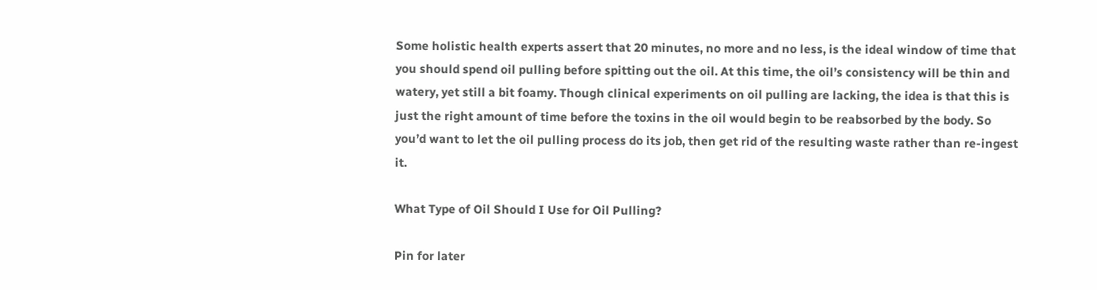Some holistic health experts assert that 20 minutes, no more and no less, is the ideal window of time that you should spend oil pulling before spitting out the oil. At this time, the oil’s consistency will be thin and watery, yet still a bit foamy. Though clinical experiments on oil pulling are lacking, the idea is that this is just the right amount of time before the toxins in the oil would begin to be reabsorbed by the body. So you’d want to let the oil pulling process do its job, then get rid of the resulting waste rather than re-ingest it.

What Type of Oil Should I Use for Oil Pulling?

Pin for later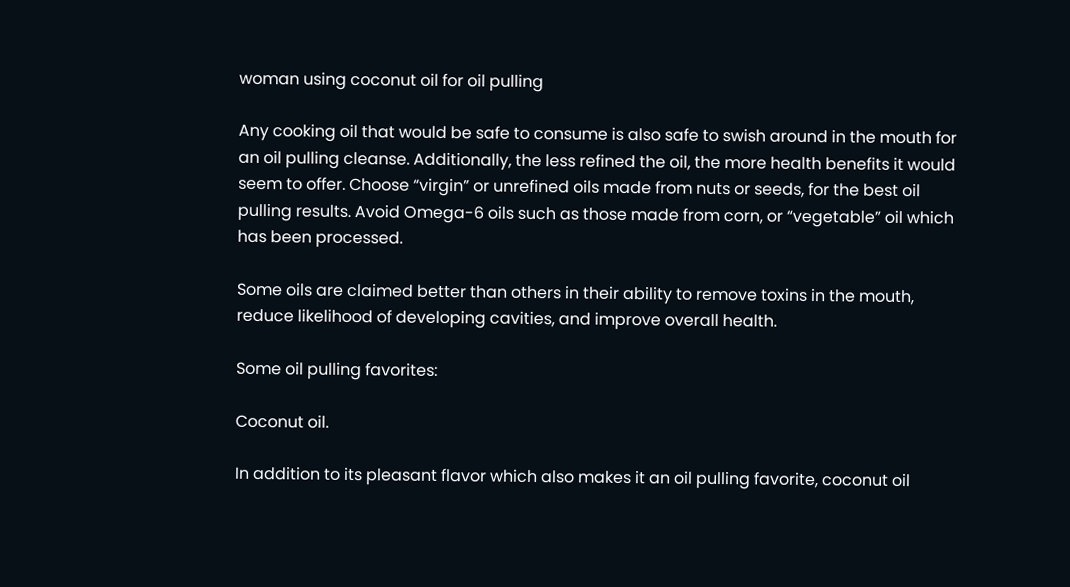woman using coconut oil for oil pulling

Any cooking oil that would be safe to consume is also safe to swish around in the mouth for an oil pulling cleanse. Additionally, the less refined the oil, the more health benefits it would seem to offer. Choose “virgin” or unrefined oils made from nuts or seeds, for the best oil pulling results. Avoid Omega-6 oils such as those made from corn, or “vegetable” oil which has been processed.

Some oils are claimed better than others in their ability to remove toxins in the mouth, reduce likelihood of developing cavities, and improve overall health.

Some oil pulling favorites:

Coconut oil.

In addition to its pleasant flavor which also makes it an oil pulling favorite, coconut oil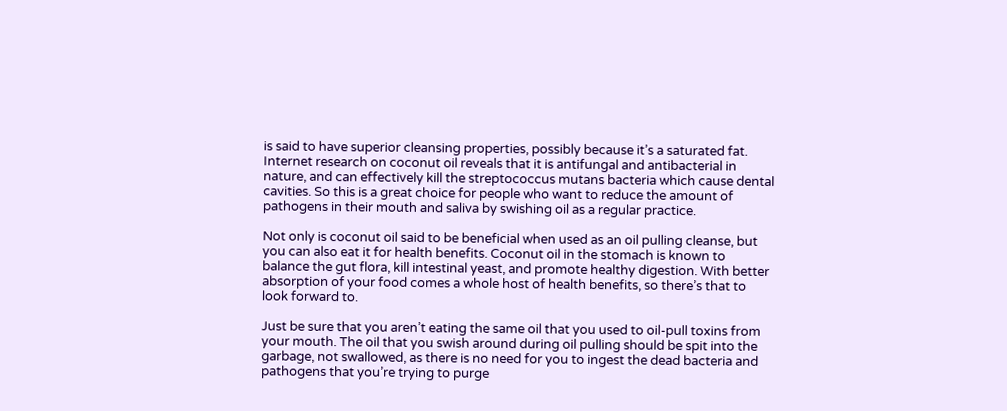is said to have superior cleansing properties, possibly because it’s a saturated fat. Internet research on coconut oil reveals that it is antifungal and antibacterial in nature, and can effectively kill the streptococcus mutans bacteria which cause dental cavities. So this is a great choice for people who want to reduce the amount of pathogens in their mouth and saliva by swishing oil as a regular practice.

Not only is coconut oil said to be beneficial when used as an oil pulling cleanse, but you can also eat it for health benefits. Coconut oil in the stomach is known to balance the gut flora, kill intestinal yeast, and promote healthy digestion. With better absorption of your food comes a whole host of health benefits, so there’s that to look forward to.

Just be sure that you aren’t eating the same oil that you used to oil-pull toxins from your mouth. The oil that you swish around during oil pulling should be spit into the garbage, not swallowed, as there is no need for you to ingest the dead bacteria and pathogens that you’re trying to purge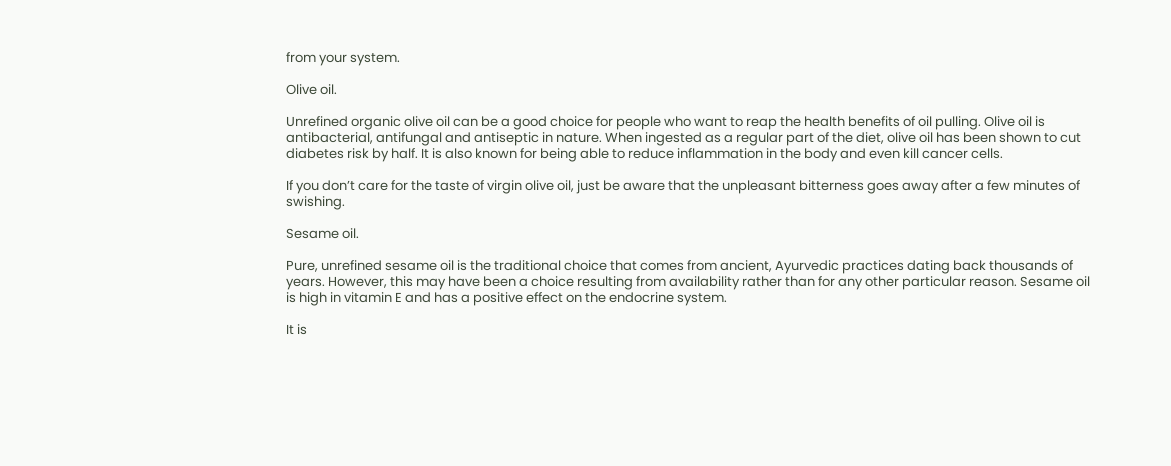from your system.

Olive oil.

Unrefined organic olive oil can be a good choice for people who want to reap the health benefits of oil pulling. Olive oil is antibacterial, antifungal and antiseptic in nature. When ingested as a regular part of the diet, olive oil has been shown to cut diabetes risk by half. It is also known for being able to reduce inflammation in the body and even kill cancer cells.

If you don’t care for the taste of virgin olive oil, just be aware that the unpleasant bitterness goes away after a few minutes of swishing.

Sesame oil.

Pure, unrefined sesame oil is the traditional choice that comes from ancient, Ayurvedic practices dating back thousands of years. However, this may have been a choice resulting from availability rather than for any other particular reason. Sesame oil is high in vitamin E and has a positive effect on the endocrine system.

It is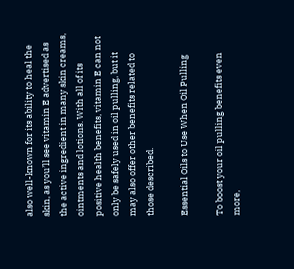also well-known for its ability to heal the skin, as you’ll see vitamin E advertised as the active ingredient in many skin creams, ointments and lotions. With all of its positive health benefits, vitamin E can not only be safely used in oil pulling, but it may also offer other benefits related to those described.

Essential Oils to Use When Oil Pulling

To boost your oil pulling benefits even more,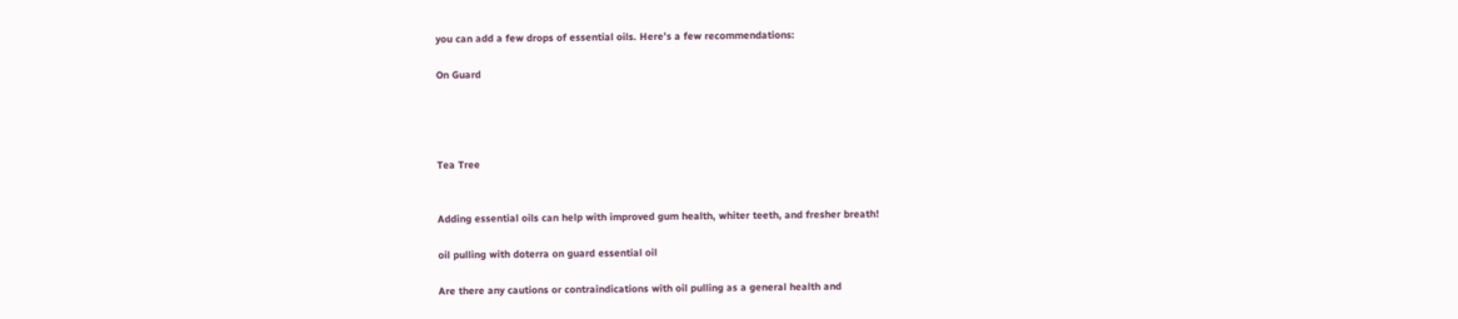you can add a few drops of essential oils. Here’s a few recommendations:

On Guard




Tea Tree


Adding essential oils can help with improved gum health, whiter teeth, and fresher breath!

oil pulling with doterra on guard essential oil

Are there any cautions or contraindications with oil pulling as a general health and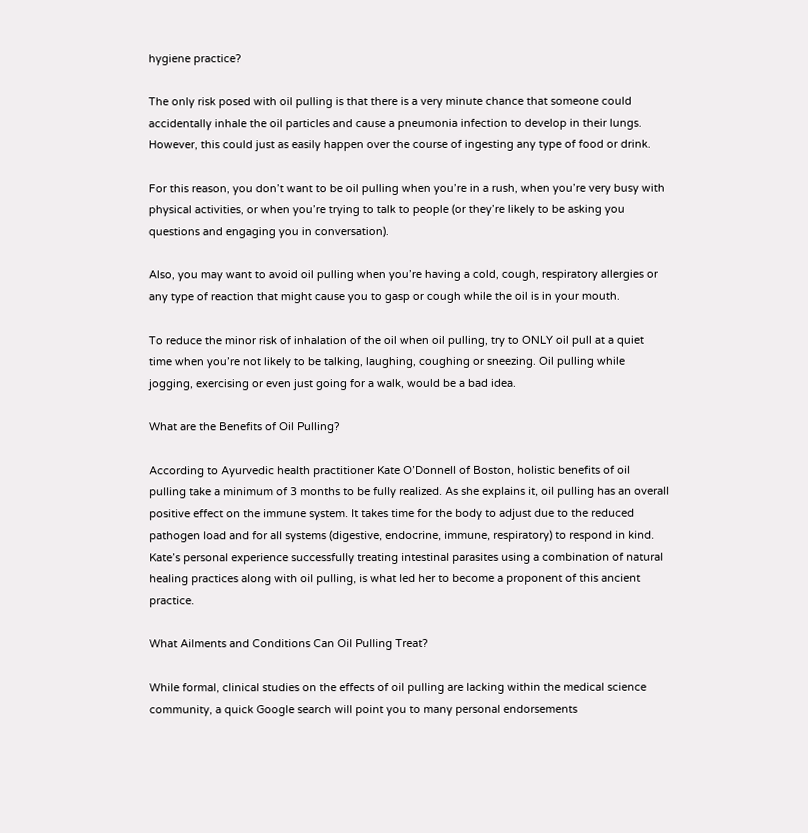hygiene practice?

The only risk posed with oil pulling is that there is a very minute chance that someone could accidentally inhale the oil particles and cause a pneumonia infection to develop in their lungs. However, this could just as easily happen over the course of ingesting any type of food or drink.

For this reason, you don’t want to be oil pulling when you’re in a rush, when you’re very busy with physical activities, or when you’re trying to talk to people (or they’re likely to be asking you questions and engaging you in conversation).

Also, you may want to avoid oil pulling when you’re having a cold, cough, respiratory allergies or any type of reaction that might cause you to gasp or cough while the oil is in your mouth.

To reduce the minor risk of inhalation of the oil when oil pulling, try to ONLY oil pull at a quiet time when you’re not likely to be talking, laughing, coughing or sneezing. Oil pulling while jogging, exercising or even just going for a walk, would be a bad idea.

What are the Benefits of Oil Pulling?

According to Ayurvedic health practitioner Kate O’Donnell of Boston, holistic benefits of oil pulling take a minimum of 3 months to be fully realized. As she explains it, oil pulling has an overall positive effect on the immune system. It takes time for the body to adjust due to the reduced pathogen load and for all systems (digestive, endocrine, immune, respiratory) to respond in kind. Kate’s personal experience successfully treating intestinal parasites using a combination of natural healing practices along with oil pulling, is what led her to become a proponent of this ancient practice.

What Ailments and Conditions Can Oil Pulling Treat?

While formal, clinical studies on the effects of oil pulling are lacking within the medical science community, a quick Google search will point you to many personal endorsements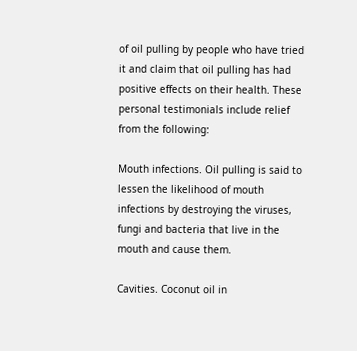of oil pulling by people who have tried it and claim that oil pulling has had positive effects on their health. These personal testimonials include relief from the following:

Mouth infections. Oil pulling is said to lessen the likelihood of mouth infections by destroying the viruses, fungi and bacteria that live in the mouth and cause them.

Cavities. Coconut oil in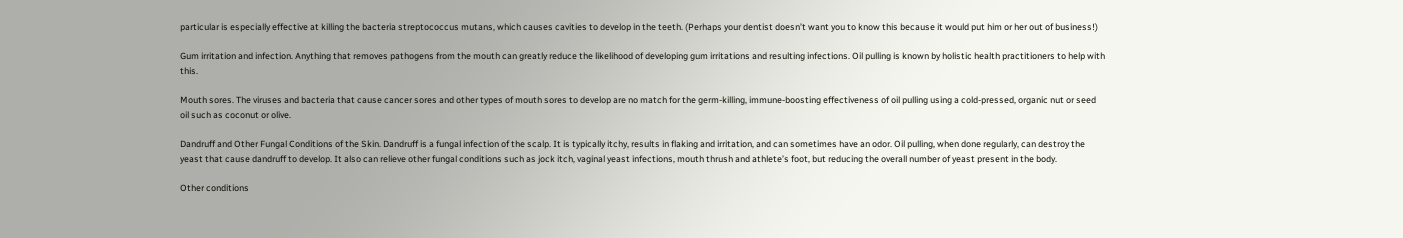particular is especially effective at killing the bacteria streptococcus mutans, which causes cavities to develop in the teeth. (Perhaps your dentist doesn’t want you to know this because it would put him or her out of business!)

Gum irritation and infection. Anything that removes pathogens from the mouth can greatly reduce the likelihood of developing gum irritations and resulting infections. Oil pulling is known by holistic health practitioners to help with this.

Mouth sores. The viruses and bacteria that cause cancer sores and other types of mouth sores to develop are no match for the germ-killing, immune-boosting effectiveness of oil pulling using a cold-pressed, organic nut or seed oil such as coconut or olive.

Dandruff and Other Fungal Conditions of the Skin. Dandruff is a fungal infection of the scalp. It is typically itchy, results in flaking and irritation, and can sometimes have an odor. Oil pulling, when done regularly, can destroy the yeast that cause dandruff to develop. It also can relieve other fungal conditions such as jock itch, vaginal yeast infections, mouth thrush and athlete’s foot, but reducing the overall number of yeast present in the body.

Other conditions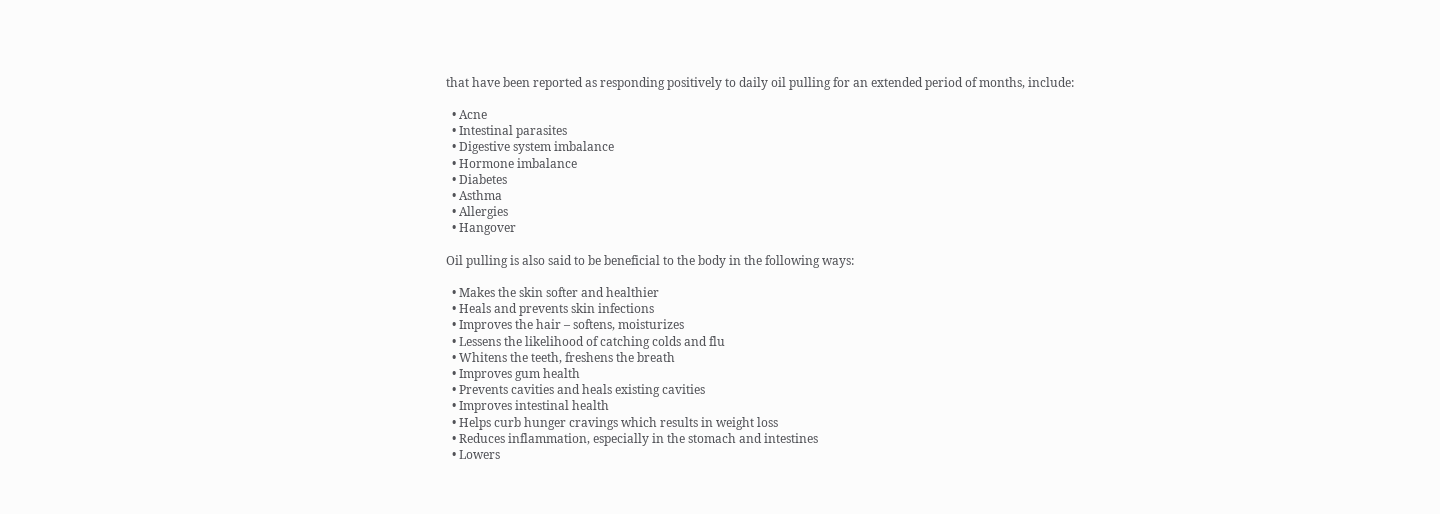that have been reported as responding positively to daily oil pulling for an extended period of months, include:

  • Acne
  • Intestinal parasites
  • Digestive system imbalance
  • Hormone imbalance
  • Diabetes
  • Asthma
  • Allergies
  • Hangover

Oil pulling is also said to be beneficial to the body in the following ways:

  • Makes the skin softer and healthier
  • Heals and prevents skin infections
  • Improves the hair – softens, moisturizes
  • Lessens the likelihood of catching colds and flu
  • Whitens the teeth, freshens the breath
  • Improves gum health
  • Prevents cavities and heals existing cavities
  • Improves intestinal health
  • Helps curb hunger cravings which results in weight loss
  • Reduces inflammation, especially in the stomach and intestines
  • Lowers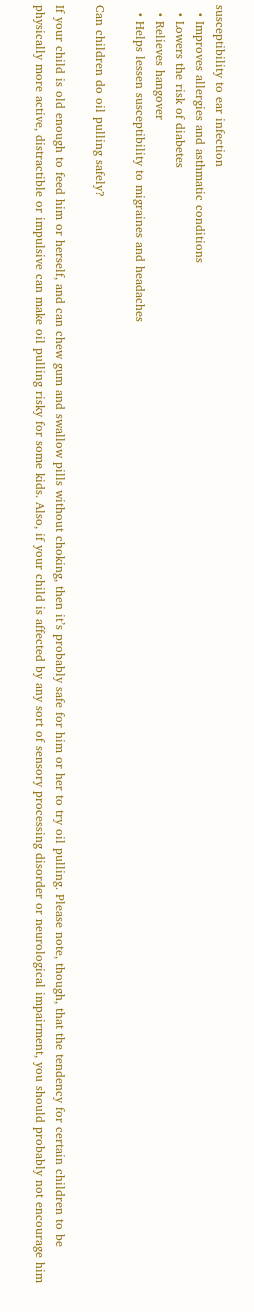susceptibility to ear infection
  • Improves allergies and asthmatic conditions
  • Lowers the risk of diabetes
  • Relieves hangover
  • Helps lessen susceptibility to migraines and headaches

Can children do oil pulling safely?

If your child is old enough to feed him or herself, and can chew gum and swallow pills without choking, then it’s probably safe for him or her to try oil pulling. Please note, though, that the tendency for certain children to be physically more active, distractible or impulsive can make oil pulling risky for some kids. Also, if your child is affected by any sort of sensory processing disorder or neurological impairment, you should probably not encourage him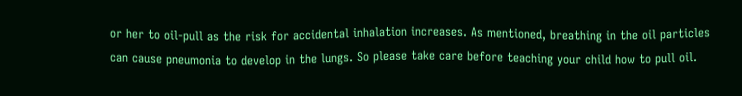or her to oil-pull as the risk for accidental inhalation increases. As mentioned, breathing in the oil particles can cause pneumonia to develop in the lungs. So please take care before teaching your child how to pull oil.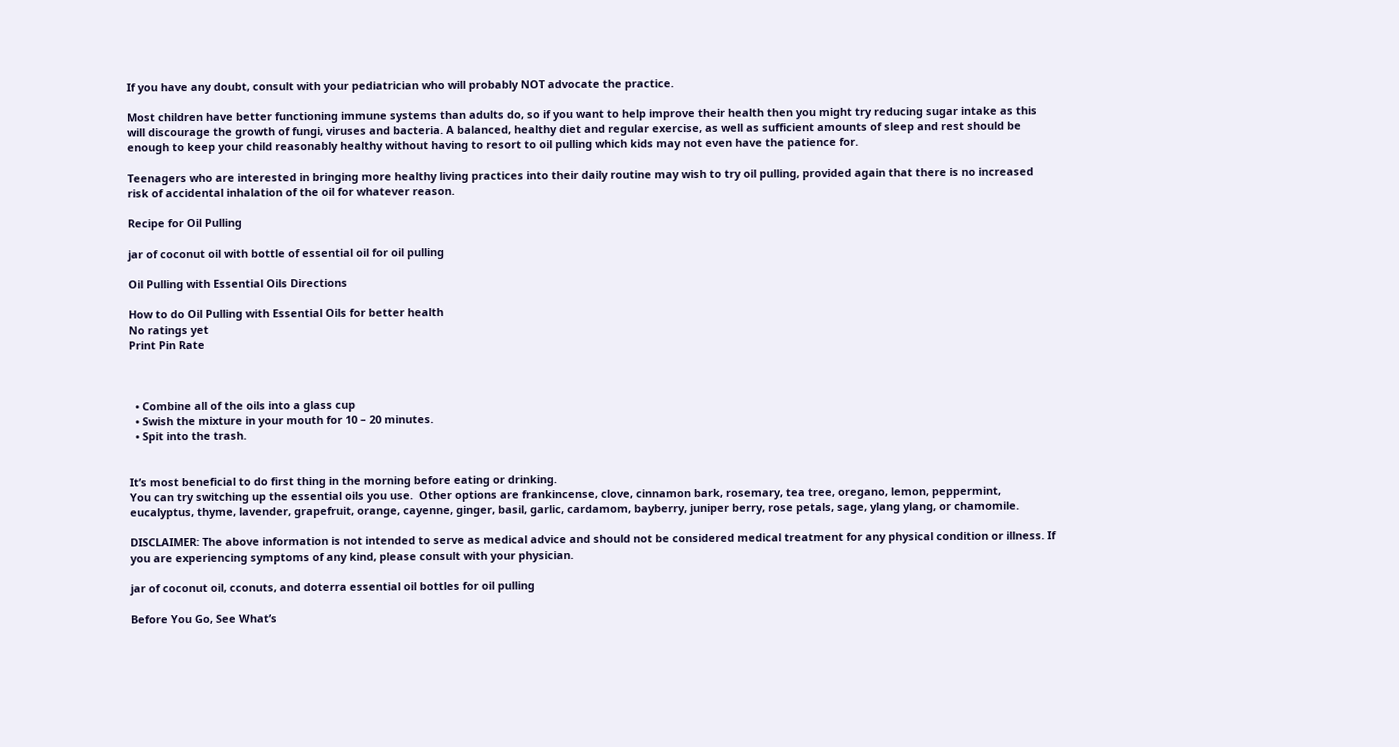If you have any doubt, consult with your pediatrician who will probably NOT advocate the practice.

Most children have better functioning immune systems than adults do, so if you want to help improve their health then you might try reducing sugar intake as this will discourage the growth of fungi, viruses and bacteria. A balanced, healthy diet and regular exercise, as well as sufficient amounts of sleep and rest should be enough to keep your child reasonably healthy without having to resort to oil pulling which kids may not even have the patience for.

Teenagers who are interested in bringing more healthy living practices into their daily routine may wish to try oil pulling, provided again that there is no increased risk of accidental inhalation of the oil for whatever reason.

Recipe for Oil Pulling

jar of coconut oil with bottle of essential oil for oil pulling

Oil Pulling with Essential Oils Directions

How to do Oil Pulling with Essential Oils for better health
No ratings yet
Print Pin Rate



  • Combine all of the oils into a glass cup
  • Swish the mixture in your mouth for 10 – 20 minutes.
  • Spit into the trash.


It’s most beneficial to do first thing in the morning before eating or drinking.
You can try switching up the essential oils you use.  Other options are frankincense, clove, cinnamon bark, rosemary, tea tree, oregano, lemon, peppermint, eucalyptus, thyme, lavender, grapefruit, orange, cayenne, ginger, basil, garlic, cardamom, bayberry, juniper berry, rose petals, sage, ylang ylang, or chamomile.

DISCLAIMER: The above information is not intended to serve as medical advice and should not be considered medical treatment for any physical condition or illness. If you are experiencing symptoms of any kind, please consult with your physician.

jar of coconut oil, cconuts, and doterra essential oil bottles for oil pulling

Before You Go, See What’s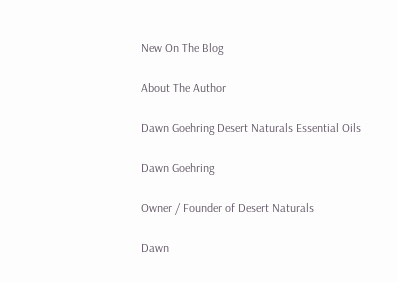New On The Blog

About The Author

Dawn Goehring Desert Naturals Essential Oils

Dawn Goehring

Owner / Founder of Desert Naturals

Dawn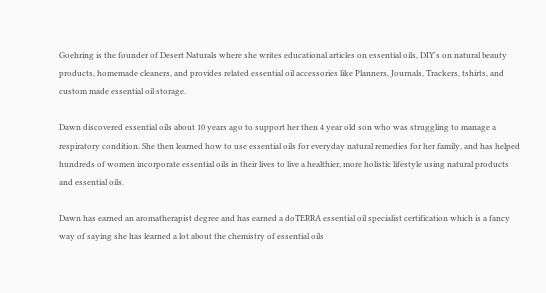Goehring is the founder of Desert Naturals where she writes educational articles on essential oils, DIY's on natural beauty products, homemade cleaners, and provides related essential oil accessories like Planners, Journals, Trackers, tshirts, and custom made essential oil storage.

Dawn discovered essential oils about 10 years ago to support her then 4 year old son who was struggling to manage a respiratory condition. She then learned how to use essential oils for everyday natural remedies for her family, and has helped hundreds of women incorporate essential oils in their lives to live a healthier, more holistic lifestyle using natural products and essential oils.

Dawn has earned an aromatherapist degree and has earned a doTERRA essential oil specialist certification which is a fancy way of saying she has learned a lot about the chemistry of essential oils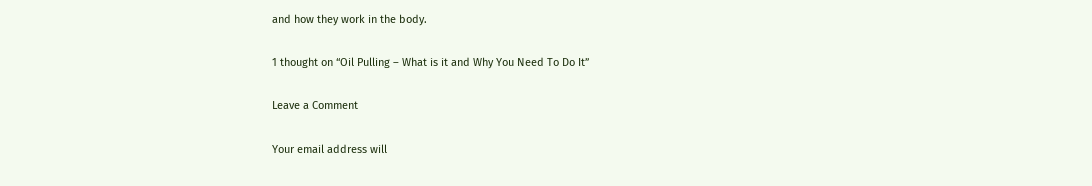and how they work in the body.

1 thought on “Oil Pulling – What is it and Why You Need To Do It”

Leave a Comment

Your email address will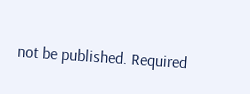not be published. Required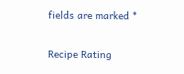fields are marked *

Recipe Rating